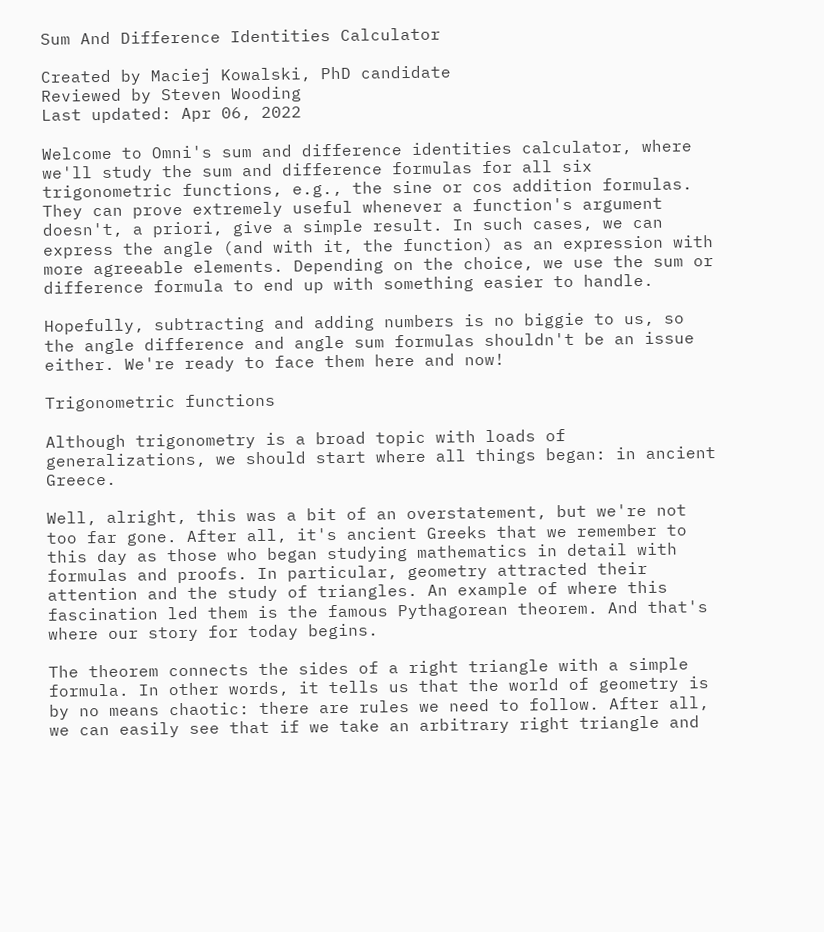Sum And Difference Identities Calculator

Created by Maciej Kowalski, PhD candidate
Reviewed by Steven Wooding
Last updated: Apr 06, 2022

Welcome to Omni's sum and difference identities calculator, where we'll study the sum and difference formulas for all six trigonometric functions, e.g., the sine or cos addition formulas. They can prove extremely useful whenever a function's argument doesn't, a priori, give a simple result. In such cases, we can express the angle (and with it, the function) as an expression with more agreeable elements. Depending on the choice, we use the sum or difference formula to end up with something easier to handle.

Hopefully, subtracting and adding numbers is no biggie to us, so the angle difference and angle sum formulas shouldn't be an issue either. We're ready to face them here and now!

Trigonometric functions

Although trigonometry is a broad topic with loads of generalizations, we should start where all things began: in ancient Greece.

Well, alright, this was a bit of an overstatement, but we're not too far gone. After all, it's ancient Greeks that we remember to this day as those who began studying mathematics in detail with formulas and proofs. In particular, geometry attracted their attention and the study of triangles. An example of where this fascination led them is the famous Pythagorean theorem. And that's where our story for today begins.

The theorem connects the sides of a right triangle with a simple formula. In other words, it tells us that the world of geometry is by no means chaotic: there are rules we need to follow. After all, we can easily see that if we take an arbitrary right triangle and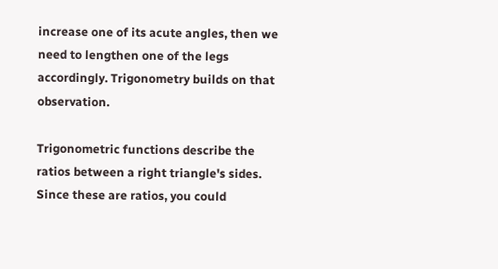increase one of its acute angles, then we need to lengthen one of the legs accordingly. Trigonometry builds on that observation.

Trigonometric functions describe the ratios between a right triangle's sides. Since these are ratios, you could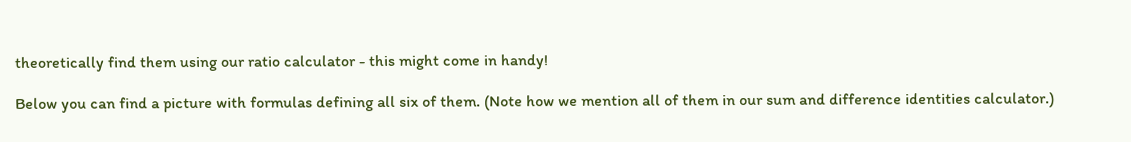theoretically find them using our ratio calculator - this might come in handy!

Below you can find a picture with formulas defining all six of them. (Note how we mention all of them in our sum and difference identities calculator.)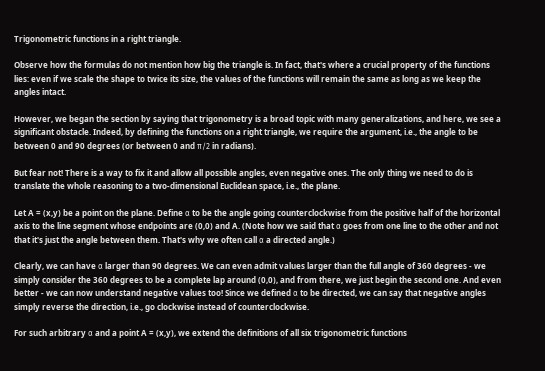Trigonometric functions in a right triangle.

Observe how the formulas do not mention how big the triangle is. In fact, that's where a crucial property of the functions lies: even if we scale the shape to twice its size, the values of the functions will remain the same as long as we keep the angles intact.

However, we began the section by saying that trigonometry is a broad topic with many generalizations, and here, we see a significant obstacle. Indeed, by defining the functions on a right triangle, we require the argument, i.e., the angle to be between 0 and 90 degrees (or between 0 and π/2 in radians).

But fear not! There is a way to fix it and allow all possible angles, even negative ones. The only thing we need to do is translate the whole reasoning to a two-dimensional Euclidean space, i.e., the plane.

Let A = (x,y) be a point on the plane. Define α to be the angle going counterclockwise from the positive half of the horizontal axis to the line segment whose endpoints are (0,0) and A. (Note how we said that α goes from one line to the other and not that it's just the angle between them. That's why we often call α a directed angle.)

Clearly, we can have α larger than 90 degrees. We can even admit values larger than the full angle of 360 degrees - we simply consider the 360 degrees to be a complete lap around (0,0), and from there, we just begin the second one. And even better - we can now understand negative values too! Since we defined α to be directed, we can say that negative angles simply reverse the direction, i.e., go clockwise instead of counterclockwise.

For such arbitrary α and a point A = (x,y), we extend the definitions of all six trigonometric functions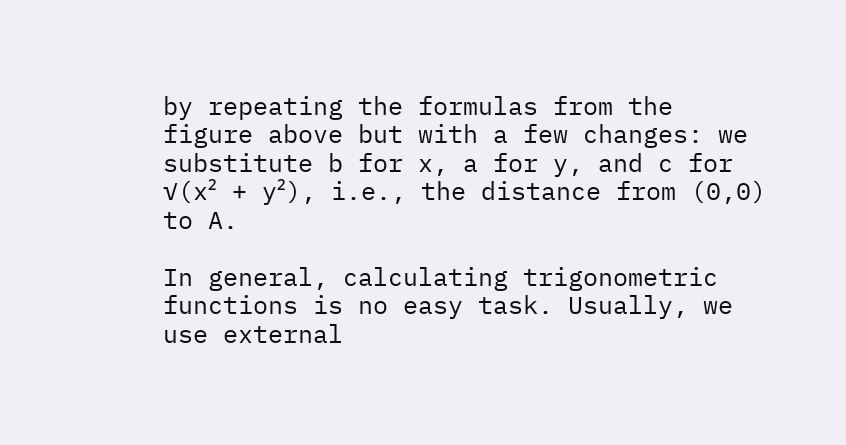by repeating the formulas from the figure above but with a few changes: we substitute b for x, a for y, and c for √(x² + y²), i.e., the distance from (0,0) to A.

In general, calculating trigonometric functions is no easy task. Usually, we use external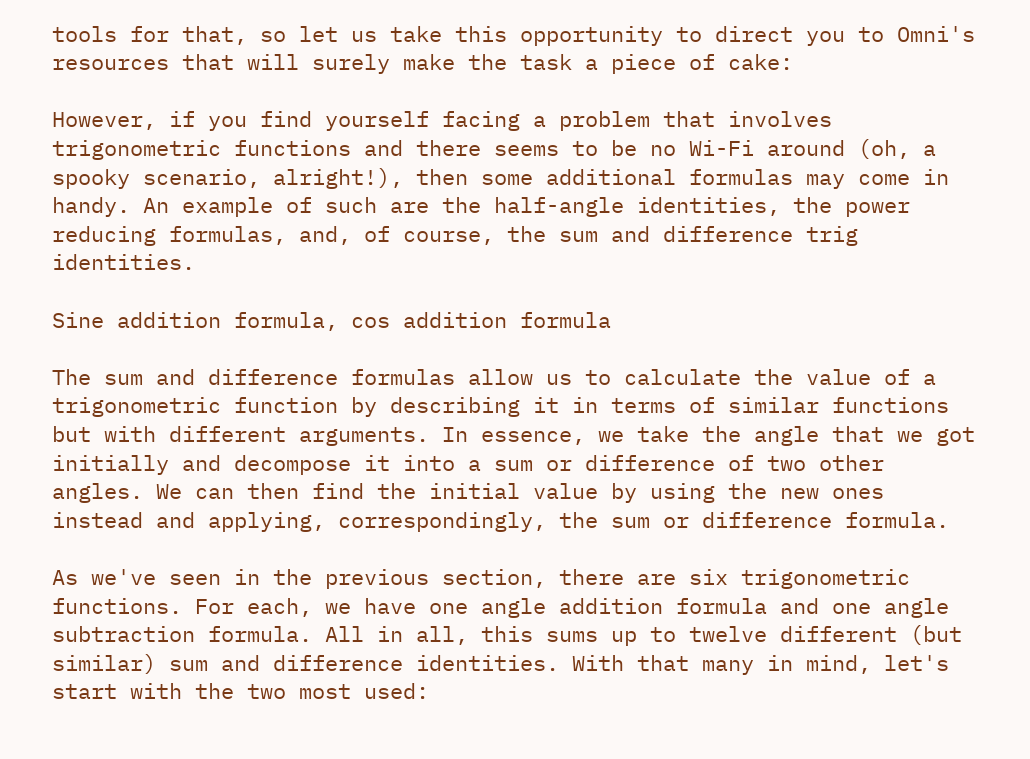tools for that, so let us take this opportunity to direct you to Omni's resources that will surely make the task a piece of cake:

However, if you find yourself facing a problem that involves trigonometric functions and there seems to be no Wi-Fi around (oh, a spooky scenario, alright!), then some additional formulas may come in handy. An example of such are the half-angle identities, the power reducing formulas, and, of course, the sum and difference trig identities.

Sine addition formula, cos addition formula

The sum and difference formulas allow us to calculate the value of a trigonometric function by describing it in terms of similar functions but with different arguments. In essence, we take the angle that we got initially and decompose it into a sum or difference of two other angles. We can then find the initial value by using the new ones instead and applying, correspondingly, the sum or difference formula.

As we've seen in the previous section, there are six trigonometric functions. For each, we have one angle addition formula and one angle subtraction formula. All in all, this sums up to twelve different (but similar) sum and difference identities. With that many in mind, let's start with the two most used: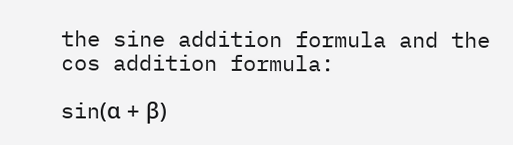the sine addition formula and the cos addition formula:

sin(α + β)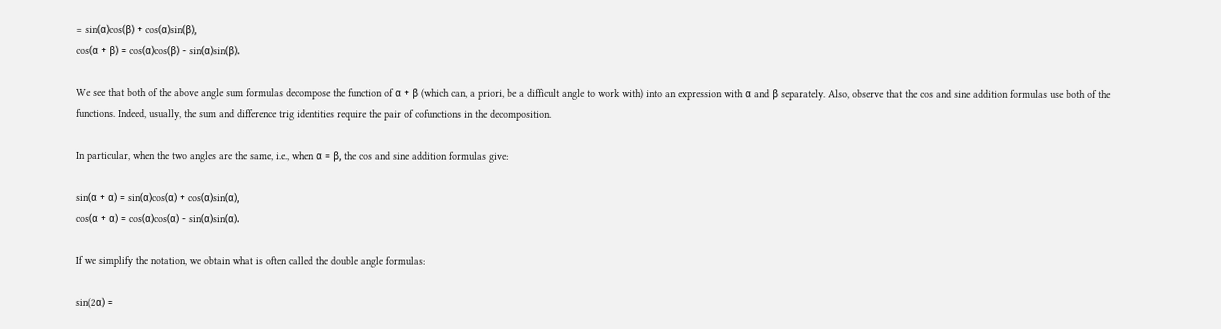= sin(α)cos(β) + cos(α)sin(β),
cos(α + β) = cos(α)cos(β) - sin(α)sin(β).

We see that both of the above angle sum formulas decompose the function of α + β (which can, a priori, be a difficult angle to work with) into an expression with α and β separately. Also, observe that the cos and sine addition formulas use both of the functions. Indeed, usually, the sum and difference trig identities require the pair of cofunctions in the decomposition.

In particular, when the two angles are the same, i.e., when α = β, the cos and sine addition formulas give:

sin(α + α) = sin(α)cos(α) + cos(α)sin(α),
cos(α + α) = cos(α)cos(α) - sin(α)sin(α).

If we simplify the notation, we obtain what is often called the double angle formulas:

sin(2α) =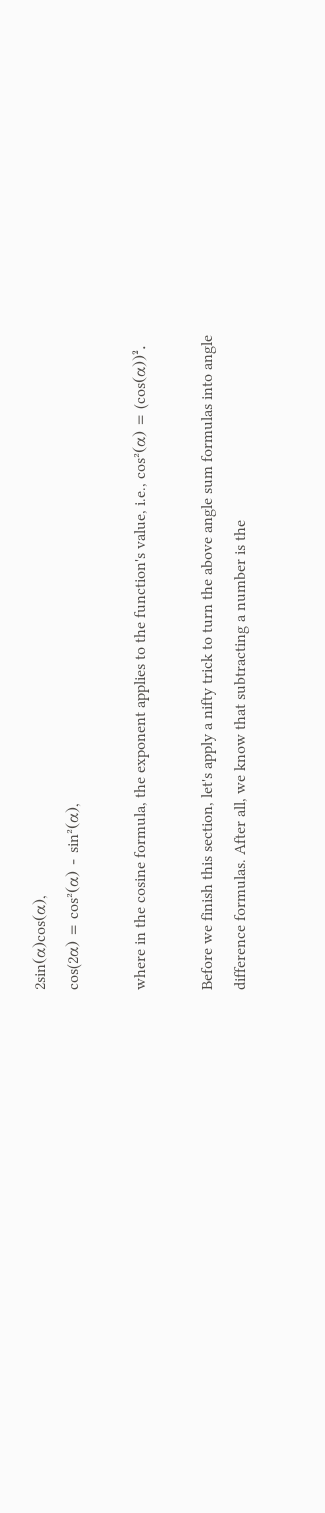2sin(α)cos(α),
cos(2α) = cos²(α) - sin²(α),

where in the cosine formula, the exponent applies to the function's value, i.e., cos²(α) = (cos(α))².

Before we finish this section, let's apply a nifty trick to turn the above angle sum formulas into angle difference formulas. After all, we know that subtracting a number is the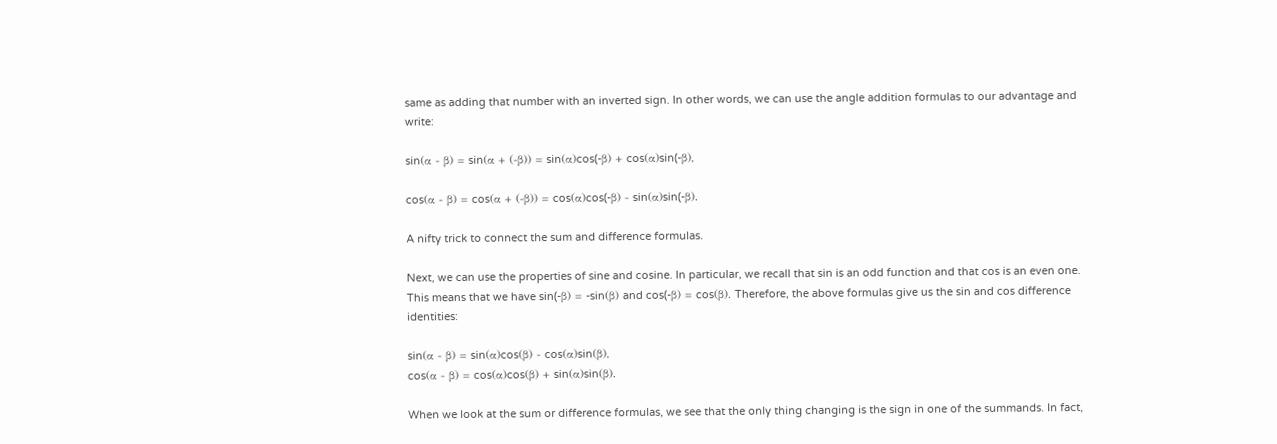same as adding that number with an inverted sign. In other words, we can use the angle addition formulas to our advantage and write:

sin(α - β) = sin(α + (-β)) = sin(α)cos(-β) + cos(α)sin(-β),

cos(α - β) = cos(α + (-β)) = cos(α)cos(-β) - sin(α)sin(-β).

A nifty trick to connect the sum and difference formulas.

Next, we can use the properties of sine and cosine. In particular, we recall that sin is an odd function and that cos is an even one. This means that we have sin(-β) = -sin(β) and cos(-β) = cos(β). Therefore, the above formulas give us the sin and cos difference identities:

sin(α - β) = sin(α)cos(β) - cos(α)sin(β),
cos(α - β) = cos(α)cos(β) + sin(α)sin(β).

When we look at the sum or difference formulas, we see that the only thing changing is the sign in one of the summands. In fact,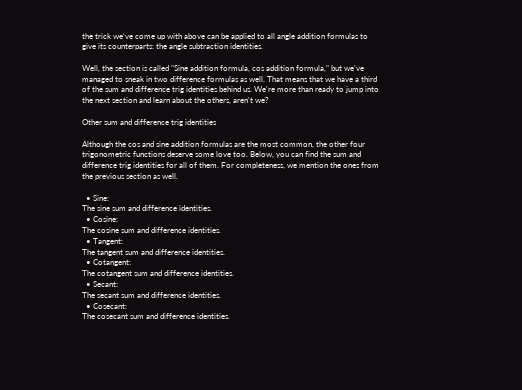the trick we've come up with above can be applied to all angle addition formulas to give its counterparts: the angle subtraction identities.

Well, the section is called "Sine addition formula, cos addition formula," but we've managed to sneak in two difference formulas as well. That means that we have a third of the sum and difference trig identities behind us. We're more than ready to jump into the next section and learn about the others, aren't we?

Other sum and difference trig identities

Although the cos and sine addition formulas are the most common, the other four trigonometric functions deserve some love too. Below, you can find the sum and difference trig identities for all of them. For completeness, we mention the ones from the previous section as well.

  • Sine:
The sine sum and difference identities.
  • Cosine:
The cosine sum and difference identities.
  • Tangent:
The tangent sum and difference identities.
  • Cotangent:
The cotangent sum and difference identities.
  • Secant:
The secant sum and difference identities.
  • Cosecant:
The cosecant sum and difference identities.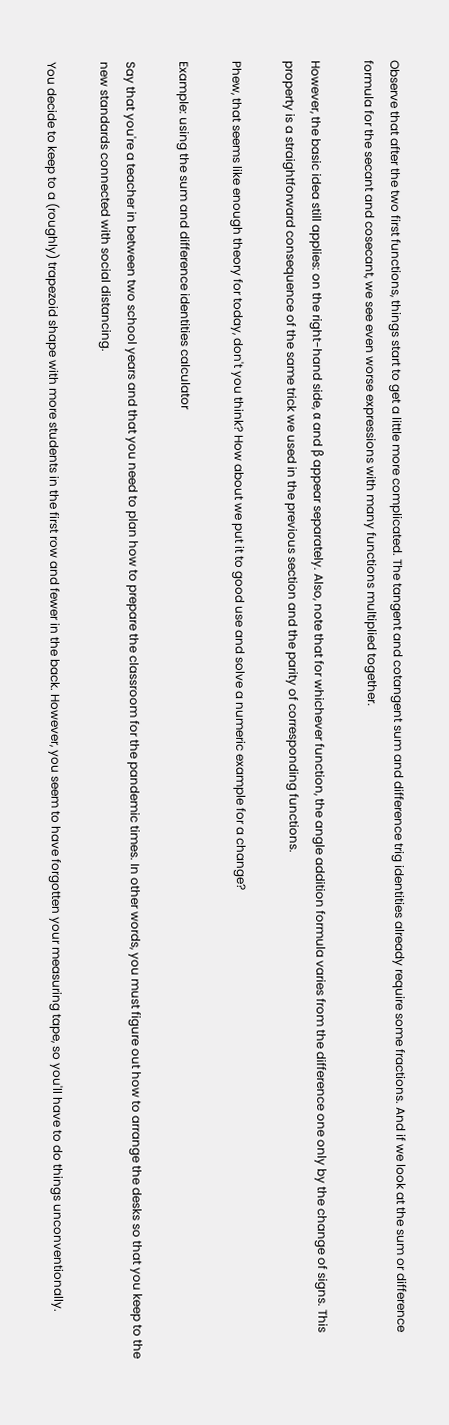Observe that after the two first functions, things start to get a little more complicated. The tangent and cotangent sum and difference trig identities already require some fractions. And if we look at the sum or difference formula for the secant and cosecant, we see even worse expressions with many functions multiplied together.

However, the basic idea still applies: on the right-hand side, α and β appear separately. Also, note that for whichever function, the angle addition formula varies from the difference one only by the change of signs. This property is a straightforward consequence of the same trick we used in the previous section and the parity of corresponding functions.

Phew, that seems like enough theory for today, don't you think? How about we put it to good use and solve a numeric example for a change?

Example: using the sum and difference identities calculator

Say that you're a teacher in between two school years and that you need to plan how to prepare the classroom for the pandemic times. In other words, you must figure out how to arrange the desks so that you keep to the new standards connected with social distancing.

You decide to keep to a (roughly) trapezoid shape with more students in the first row and fewer in the back. However, you seem to have forgotten your measuring tape, so you'll have to do things unconventionally.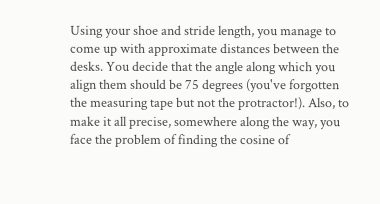Using your shoe and stride length, you manage to come up with approximate distances between the desks. You decide that the angle along which you align them should be 75 degrees (you've forgotten the measuring tape but not the protractor!). Also, to make it all precise, somewhere along the way, you face the problem of finding the cosine of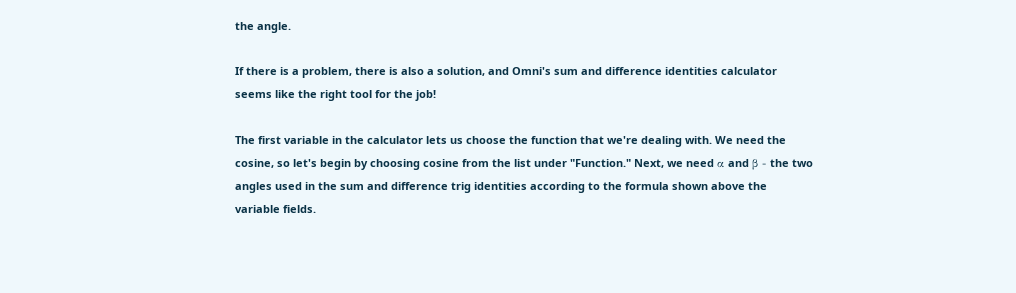the angle.

If there is a problem, there is also a solution, and Omni's sum and difference identities calculator seems like the right tool for the job!

The first variable in the calculator lets us choose the function that we're dealing with. We need the cosine, so let's begin by choosing cosine from the list under "Function." Next, we need α and β - the two angles used in the sum and difference trig identities according to the formula shown above the variable fields.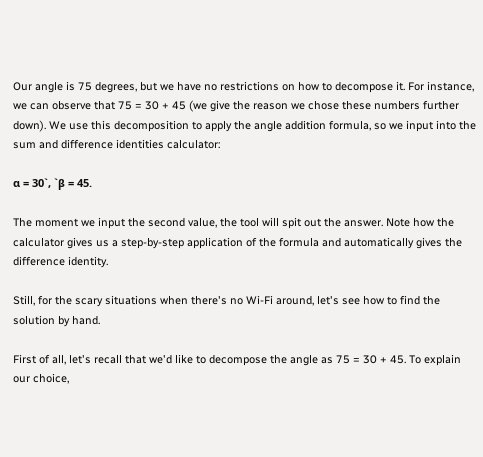Our angle is 75 degrees, but we have no restrictions on how to decompose it. For instance, we can observe that 75 = 30 + 45 (we give the reason we chose these numbers further down). We use this decomposition to apply the angle addition formula, so we input into the sum and difference identities calculator:

α = 30`, `β = 45.

The moment we input the second value, the tool will spit out the answer. Note how the calculator gives us a step-by-step application of the formula and automatically gives the difference identity.

Still, for the scary situations when there's no Wi-Fi around, let's see how to find the solution by hand.

First of all, let's recall that we'd like to decompose the angle as 75 = 30 + 45. To explain our choice,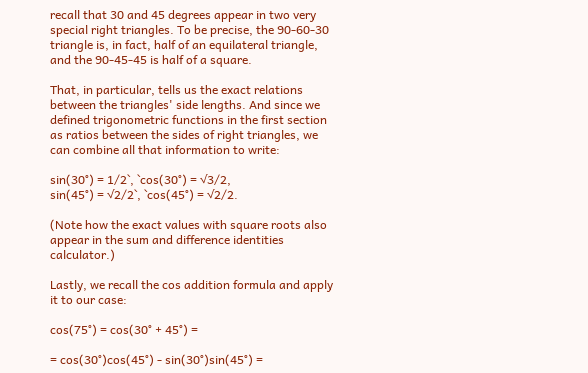recall that 30 and 45 degrees appear in two very special right triangles. To be precise, the 90-60-30 triangle is, in fact, half of an equilateral triangle, and the 90-45-45 is half of a square.

That, in particular, tells us the exact relations between the triangles' side lengths. And since we defined trigonometric functions in the first section as ratios between the sides of right triangles, we can combine all that information to write:

sin(30°) = 1/2`, `cos(30°) = √3/2,
sin(45°) = √2/2`, `cos(45°) = √2/2.

(Note how the exact values with square roots also appear in the sum and difference identities calculator.)

Lastly, we recall the cos addition formula and apply it to our case:

cos(75°) = cos(30° + 45°) =

= cos(30°)cos(45°) - sin(30°)sin(45°) =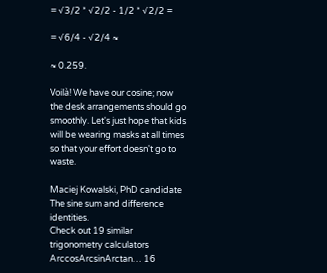= √3/2 * √2/2 - 1/2 * √2/2 =

= √6/4 - √2/4 ≈

≈ 0.259.

Voilà! We have our cosine; now the desk arrangements should go smoothly. Let's just hope that kids will be wearing masks at all times so that your effort doesn't go to waste.

Maciej Kowalski, PhD candidate
The sine sum and difference identities.
Check out 19 similar trigonometry calculators
ArccosArcsinArctan… 16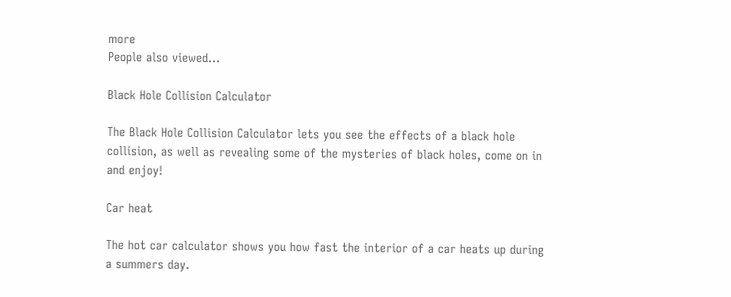more
People also viewed…

Black Hole Collision Calculator

The Black Hole Collision Calculator lets you see the effects of a black hole collision, as well as revealing some of the mysteries of black holes, come on in and enjoy!

Car heat

The hot car calculator shows you how fast the interior of a car heats up during a summers day.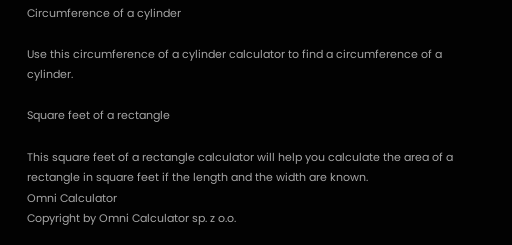Circumference of a cylinder

Use this circumference of a cylinder calculator to find a circumference of a cylinder.

Square feet of a rectangle

This square feet of a rectangle calculator will help you calculate the area of a rectangle in square feet if the length and the width are known.
Omni Calculator
Copyright by Omni Calculator sp. z o.o.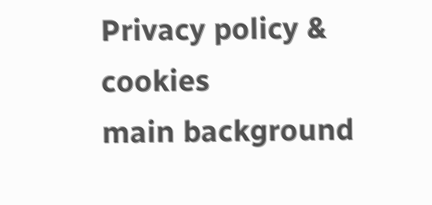Privacy policy & cookies
main background